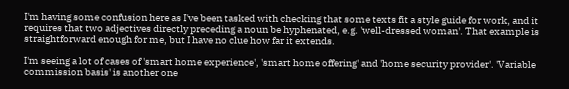I'm having some confusion here as I've been tasked with checking that some texts fit a style guide for work, and it requires that two adjectives directly preceding a noun be hyphenated, e.g. 'well-dressed woman'. That example is straightforward enough for me, but I have no clue how far it extends.

I'm seeing a lot of cases of 'smart home experience', 'smart home offering' and 'home security provider'. 'Variable commission basis' is another one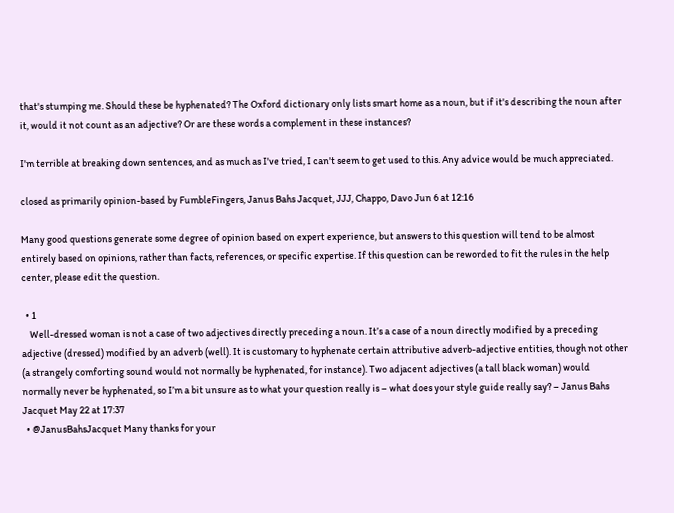that's stumping me. Should these be hyphenated? The Oxford dictionary only lists smart home as a noun, but if it's describing the noun after it, would it not count as an adjective? Or are these words a complement in these instances?

I'm terrible at breaking down sentences, and as much as I've tried, I can't seem to get used to this. Any advice would be much appreciated.

closed as primarily opinion-based by FumbleFingers, Janus Bahs Jacquet, JJJ, Chappo, Davo Jun 6 at 12:16

Many good questions generate some degree of opinion based on expert experience, but answers to this question will tend to be almost entirely based on opinions, rather than facts, references, or specific expertise. If this question can be reworded to fit the rules in the help center, please edit the question.

  • 1
    Well-dressed woman is not a case of two adjectives directly preceding a noun. It’s a case of a noun directly modified by a preceding adjective (dressed) modified by an adverb (well). It is customary to hyphenate certain attributive adverb-adjective entities, though not other (a strangely comforting sound would not normally be hyphenated, for instance). Two adjacent adjectives (a tall black woman) would normally never be hyphenated, so I’m a bit unsure as to what your question really is – what does your style guide really say? – Janus Bahs Jacquet May 22 at 17:37
  • @JanusBahsJacquet Many thanks for your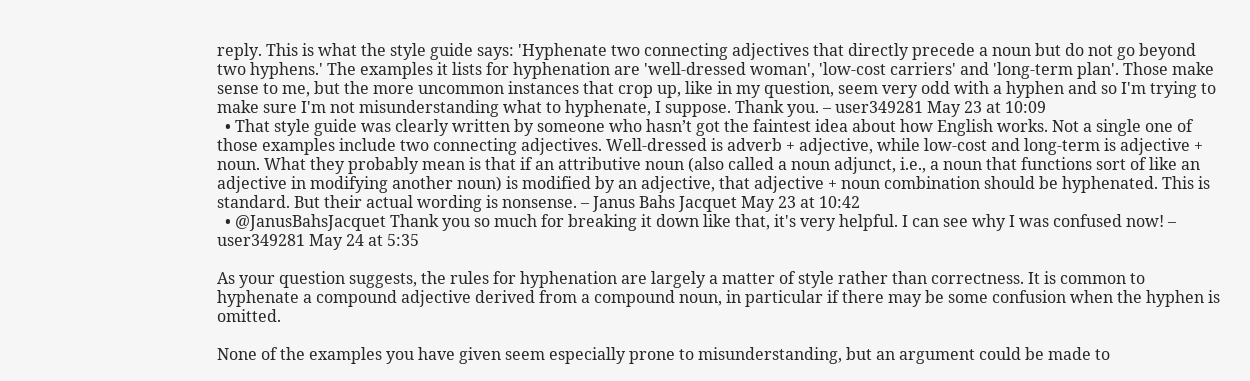reply. This is what the style guide says: 'Hyphenate two connecting adjectives that directly precede a noun but do not go beyond two hyphens.' The examples it lists for hyphenation are 'well-dressed woman', 'low-cost carriers' and 'long-term plan'. Those make sense to me, but the more uncommon instances that crop up, like in my question, seem very odd with a hyphen and so I'm trying to make sure I'm not misunderstanding what to hyphenate, I suppose. Thank you. – user349281 May 23 at 10:09
  • That style guide was clearly written by someone who hasn’t got the faintest idea about how English works. Not a single one of those examples include two connecting adjectives. Well-dressed is adverb + adjective, while low-cost and long-term is adjective + noun. What they probably mean is that if an attributive noun (also called a noun adjunct, i.e., a noun that functions sort of like an adjective in modifying another noun) is modified by an adjective, that adjective + noun combination should be hyphenated. This is standard. But their actual wording is nonsense. – Janus Bahs Jacquet May 23 at 10:42
  • @JanusBahsJacquet Thank you so much for breaking it down like that, it's very helpful. I can see why I was confused now! – user349281 May 24 at 5:35

As your question suggests, the rules for hyphenation are largely a matter of style rather than correctness. It is common to hyphenate a compound adjective derived from a compound noun, in particular if there may be some confusion when the hyphen is omitted.

None of the examples you have given seem especially prone to misunderstanding, but an argument could be made to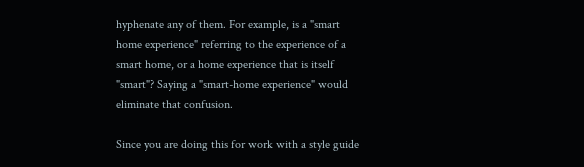hyphenate any of them. For example, is a "smart home experience" referring to the experience of a smart home, or a home experience that is itself "smart"? Saying a "smart-home experience" would eliminate that confusion.

Since you are doing this for work with a style guide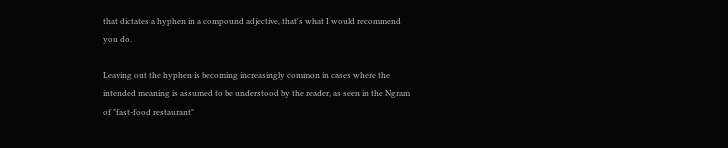that dictates a hyphen in a compound adjective, that's what I would recommend you do.

Leaving out the hyphen is becoming increasingly common in cases where the intended meaning is assumed to be understood by the reader, as seen in the Ngram of "fast-food restaurant"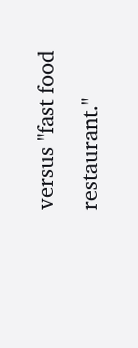versus "fast food restaurant."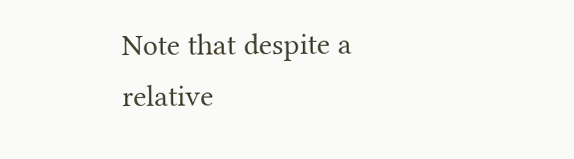Note that despite a relative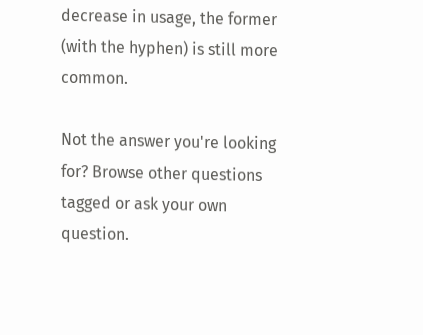decrease in usage, the former (with the hyphen) is still more common.

Not the answer you're looking for? Browse other questions tagged or ask your own question.